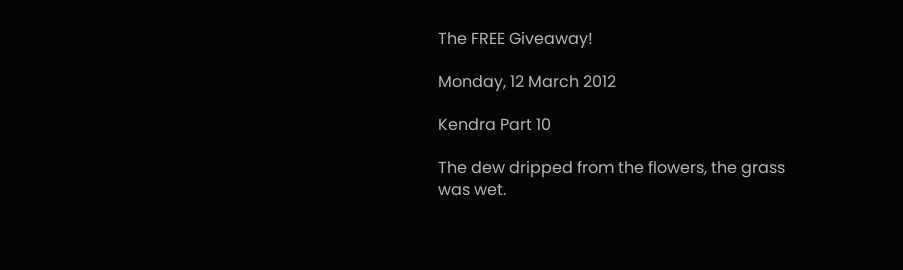The FREE Giveaway!

Monday, 12 March 2012

Kendra Part 10

The dew dripped from the flowers, the grass was wet.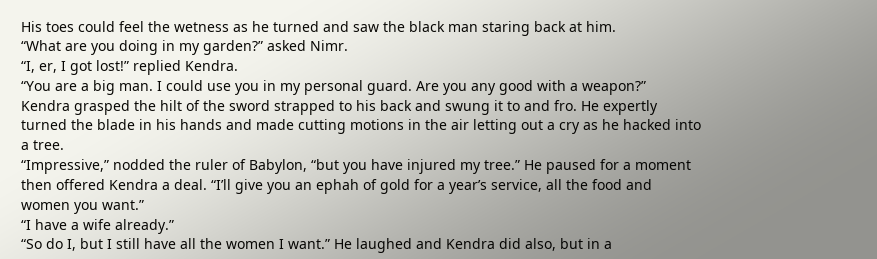His toes could feel the wetness as he turned and saw the black man staring back at him.
“What are you doing in my garden?” asked Nimr.
“I, er, I got lost!” replied Kendra.
“You are a big man. I could use you in my personal guard. Are you any good with a weapon?”
Kendra grasped the hilt of the sword strapped to his back and swung it to and fro. He expertly turned the blade in his hands and made cutting motions in the air letting out a cry as he hacked into a tree.
“Impressive,” nodded the ruler of Babylon, “but you have injured my tree.” He paused for a moment then offered Kendra a deal. “I’ll give you an ephah of gold for a year’s service, all the food and women you want.”
“I have a wife already.”
“So do I, but I still have all the women I want.” He laughed and Kendra did also, but in a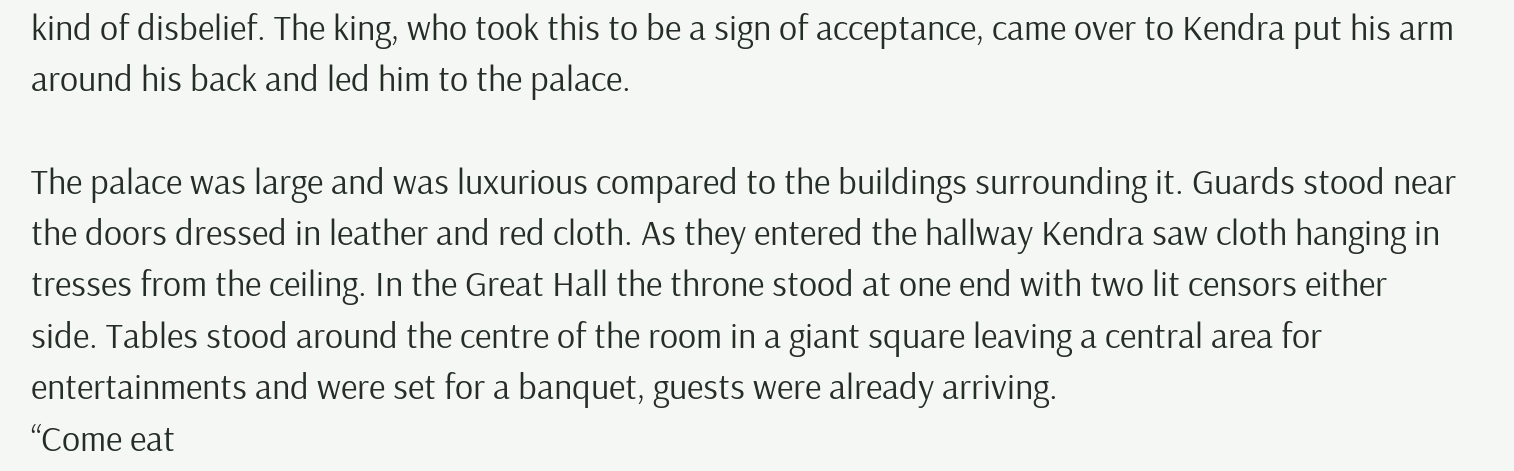kind of disbelief. The king, who took this to be a sign of acceptance, came over to Kendra put his arm around his back and led him to the palace.

The palace was large and was luxurious compared to the buildings surrounding it. Guards stood near the doors dressed in leather and red cloth. As they entered the hallway Kendra saw cloth hanging in tresses from the ceiling. In the Great Hall the throne stood at one end with two lit censors either side. Tables stood around the centre of the room in a giant square leaving a central area for entertainments and were set for a banquet, guests were already arriving.
“Come eat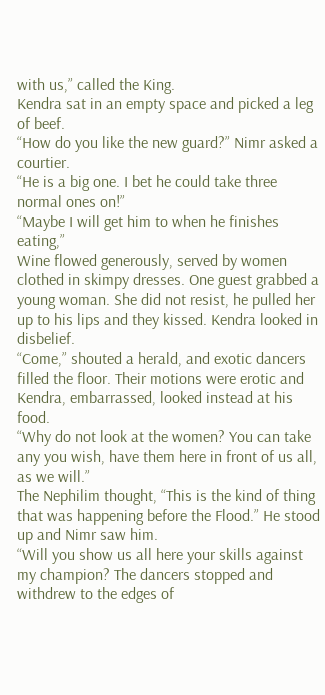with us,” called the King.
Kendra sat in an empty space and picked a leg of beef.
“How do you like the new guard?” Nimr asked a courtier.
“He is a big one. I bet he could take three normal ones on!”
“Maybe I will get him to when he finishes eating,”
Wine flowed generously, served by women clothed in skimpy dresses. One guest grabbed a young woman. She did not resist, he pulled her up to his lips and they kissed. Kendra looked in disbelief.
“Come,” shouted a herald, and exotic dancers filled the floor. Their motions were erotic and Kendra, embarrassed, looked instead at his food.
“Why do not look at the women? You can take any you wish, have them here in front of us all, as we will.”
The Nephilim thought, “This is the kind of thing that was happening before the Flood.” He stood up and Nimr saw him.
“Will you show us all here your skills against my champion? The dancers stopped and withdrew to the edges of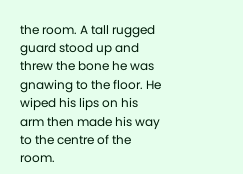the room. A tall rugged guard stood up and threw the bone he was gnawing to the floor. He wiped his lips on his arm then made his way to the centre of the room.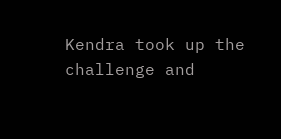Kendra took up the challenge and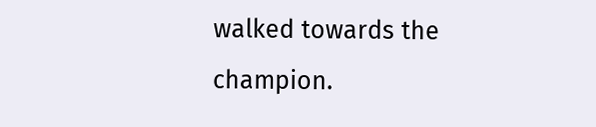walked towards the champion.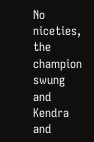No niceties, the champion swung and Kendra and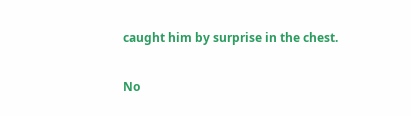caught him by surprise in the chest.

No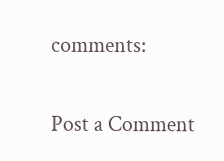comments:

Post a Comment